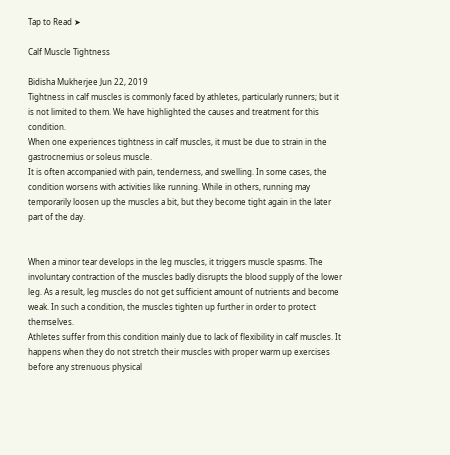Tap to Read ➤

Calf Muscle Tightness

Bidisha Mukherjee Jun 22, 2019
Tightness in calf muscles is commonly faced by athletes, particularly runners; but it is not limited to them. We have highlighted the causes and treatment for this condition.
When one experiences tightness in calf muscles, it must be due to strain in the gastrocnemius or soleus muscle.
It is often accompanied with pain, tenderness, and swelling. In some cases, the condition worsens with activities like running. While in others, running may temporarily loosen up the muscles a bit, but they become tight again in the later part of the day.


When a minor tear develops in the leg muscles, it triggers muscle spasms. The involuntary contraction of the muscles badly disrupts the blood supply of the lower leg. As a result, leg muscles do not get sufficient amount of nutrients and become weak. In such a condition, the muscles tighten up further in order to protect themselves.
Athletes suffer from this condition mainly due to lack of flexibility in calf muscles. It happens when they do not stretch their muscles with proper warm up exercises before any strenuous physical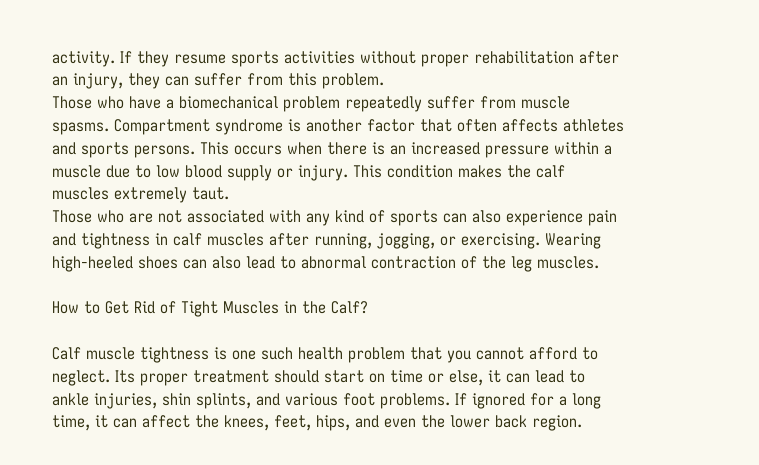activity. If they resume sports activities without proper rehabilitation after an injury, they can suffer from this problem.
Those who have a biomechanical problem repeatedly suffer from muscle spasms. Compartment syndrome is another factor that often affects athletes and sports persons. This occurs when there is an increased pressure within a muscle due to low blood supply or injury. This condition makes the calf muscles extremely taut.
Those who are not associated with any kind of sports can also experience pain and tightness in calf muscles after running, jogging, or exercising. Wearing high-heeled shoes can also lead to abnormal contraction of the leg muscles.

How to Get Rid of Tight Muscles in the Calf?

Calf muscle tightness is one such health problem that you cannot afford to neglect. Its proper treatment should start on time or else, it can lead to ankle injuries, shin splints, and various foot problems. If ignored for a long time, it can affect the knees, feet, hips, and even the lower back region.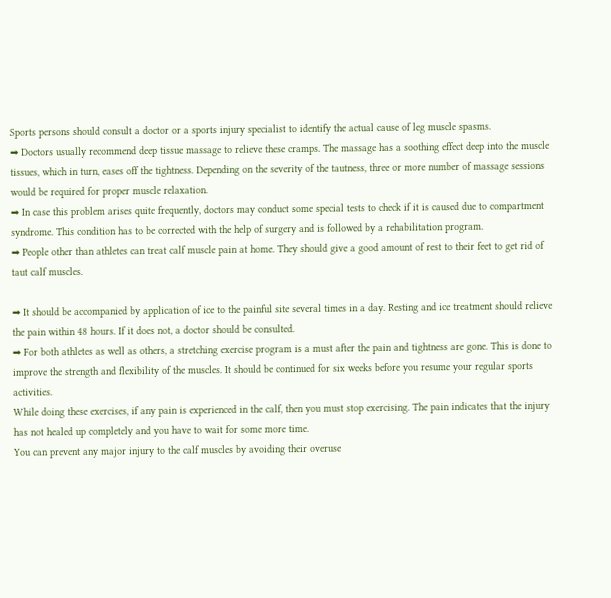Sports persons should consult a doctor or a sports injury specialist to identify the actual cause of leg muscle spasms.
➡ Doctors usually recommend deep tissue massage to relieve these cramps. The massage has a soothing effect deep into the muscle tissues, which in turn, eases off the tightness. Depending on the severity of the tautness, three or more number of massage sessions would be required for proper muscle relaxation.
➡ In case this problem arises quite frequently, doctors may conduct some special tests to check if it is caused due to compartment syndrome. This condition has to be corrected with the help of surgery and is followed by a rehabilitation program.
➡ People other than athletes can treat calf muscle pain at home. They should give a good amount of rest to their feet to get rid of taut calf muscles.

➡ It should be accompanied by application of ice to the painful site several times in a day. Resting and ice treatment should relieve the pain within 48 hours. If it does not, a doctor should be consulted.
➡ For both athletes as well as others, a stretching exercise program is a must after the pain and tightness are gone. This is done to improve the strength and flexibility of the muscles. It should be continued for six weeks before you resume your regular sports activities.
While doing these exercises, if any pain is experienced in the calf, then you must stop exercising. The pain indicates that the injury has not healed up completely and you have to wait for some more time.
You can prevent any major injury to the calf muscles by avoiding their overuse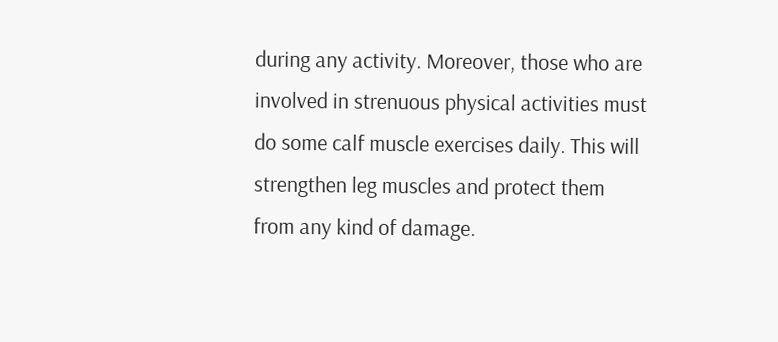during any activity. Moreover, those who are involved in strenuous physical activities must do some calf muscle exercises daily. This will strengthen leg muscles and protect them from any kind of damage.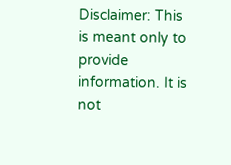Disclaimer: This is meant only to provide information. It is not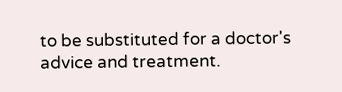to be substituted for a doctor's advice and treatment.